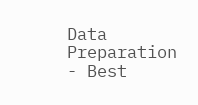Data Preparation - Best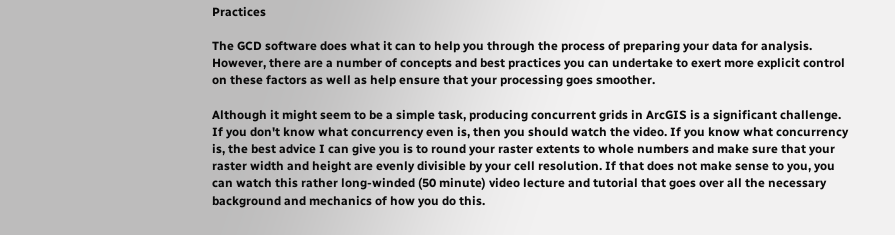Practices

The GCD software does what it can to help you through the process of preparing your data for analysis. However, there are a number of concepts and best practices you can undertake to exert more explicit control on these factors as well as help ensure that your processing goes smoother.

Although it might seem to be a simple task, producing concurrent grids in ArcGIS is a significant challenge. If you don't know what concurrency even is, then you should watch the video. If you know what concurrency is, the best advice I can give you is to round your raster extents to whole numbers and make sure that your raster width and height are evenly divisible by your cell resolution. If that does not make sense to you, you can watch this rather long-winded (50 minute) video lecture and tutorial that goes over all the necessary background and mechanics of how you do this.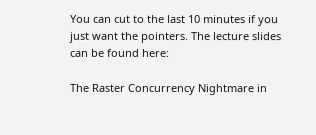You can cut to the last 10 minutes if you just want the pointers. The lecture slides can be found here:

The Raster Concurrency Nightmare in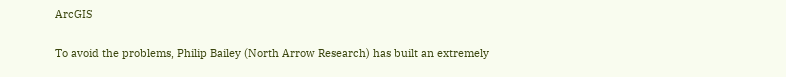ArcGIS

To avoid the problems, Philip Bailey (North Arrow Research) has built an extremely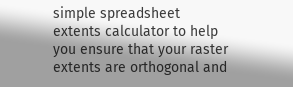simple spreadsheet extents calculator to help you ensure that your raster extents are orthogonal and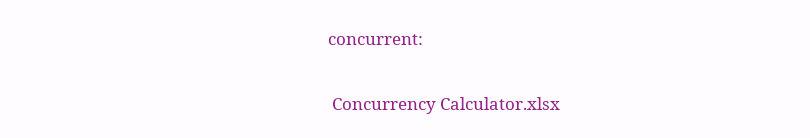concurrent:

 Concurrency Calculator.xlsx